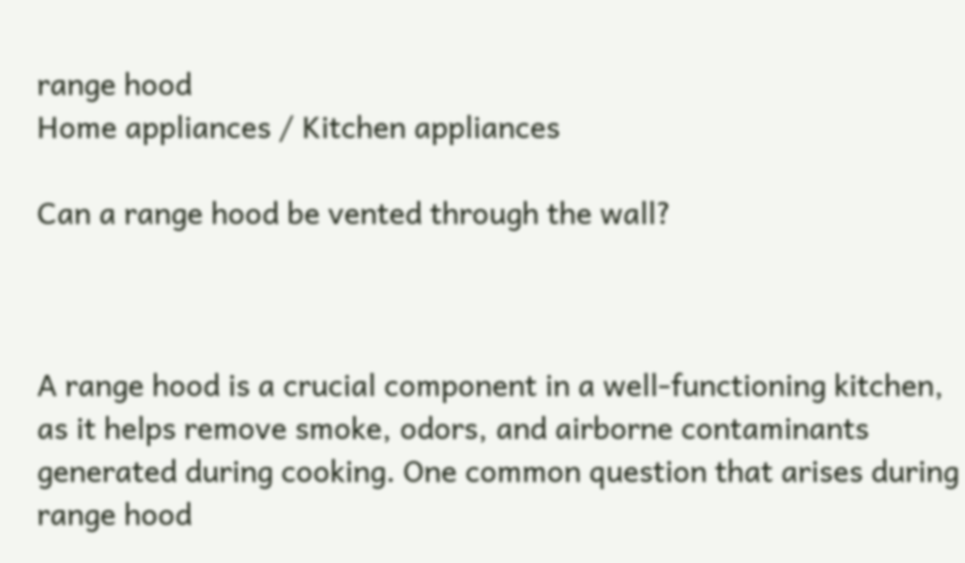range hood
Home appliances / Kitchen appliances

Can a range hood be vented through the wall?



A range hood is a crucial component in a well-functioning kitchen, as it helps remove smoke, odors, and airborne contaminants generated during cooking. One common question that arises during range hood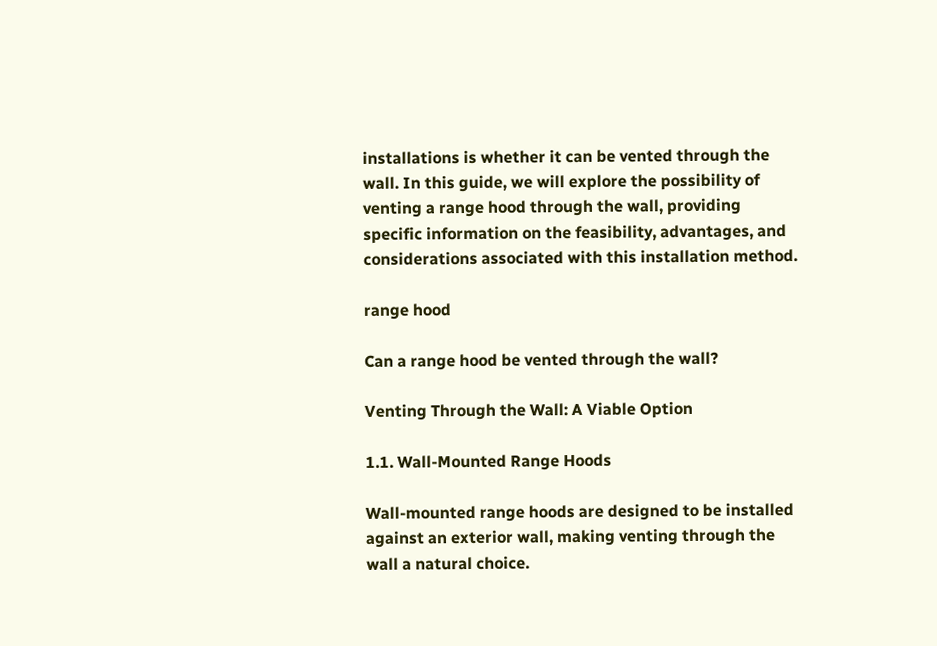installations is whether it can be vented through the wall. In this guide, we will explore the possibility of venting a range hood through the wall, providing specific information on the feasibility, advantages, and considerations associated with this installation method.

range hood

Can a range hood be vented through the wall?

Venting Through the Wall: A Viable Option

1.1. Wall-Mounted Range Hoods

Wall-mounted range hoods are designed to be installed against an exterior wall, making venting through the wall a natural choice.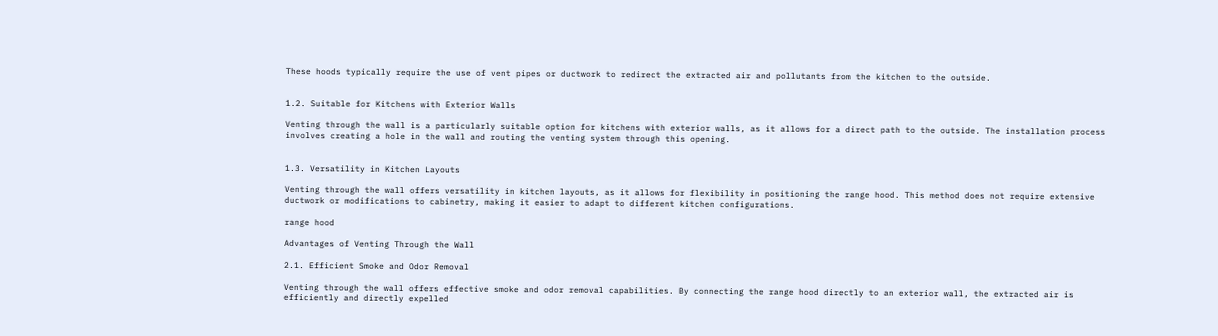These hoods typically require the use of vent pipes or ductwork to redirect the extracted air and pollutants from the kitchen to the outside.


1.2. Suitable for Kitchens with Exterior Walls

Venting through the wall is a particularly suitable option for kitchens with exterior walls, as it allows for a direct path to the outside. The installation process involves creating a hole in the wall and routing the venting system through this opening.


1.3. Versatility in Kitchen Layouts

Venting through the wall offers versatility in kitchen layouts, as it allows for flexibility in positioning the range hood. This method does not require extensive ductwork or modifications to cabinetry, making it easier to adapt to different kitchen configurations.

range hood

Advantages of Venting Through the Wall

2.1. Efficient Smoke and Odor Removal

Venting through the wall offers effective smoke and odor removal capabilities. By connecting the range hood directly to an exterior wall, the extracted air is efficiently and directly expelled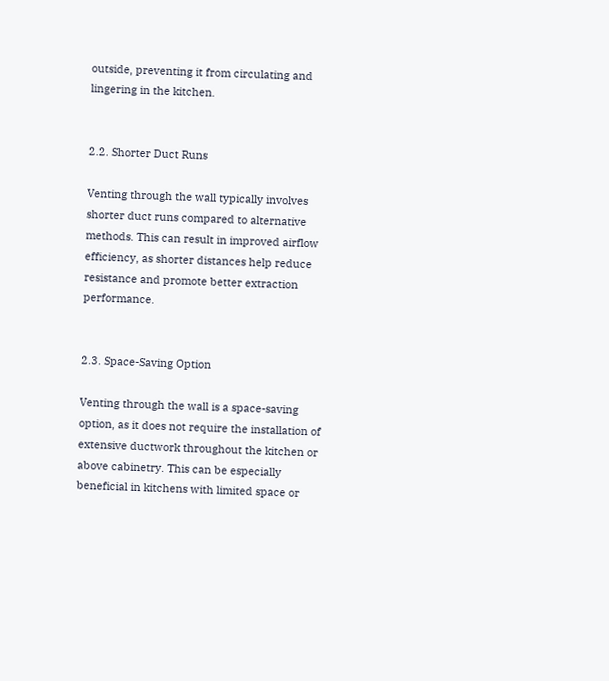outside, preventing it from circulating and lingering in the kitchen.


2.2. Shorter Duct Runs

Venting through the wall typically involves shorter duct runs compared to alternative methods. This can result in improved airflow efficiency, as shorter distances help reduce resistance and promote better extraction performance.


2.3. Space-Saving Option

Venting through the wall is a space-saving option, as it does not require the installation of extensive ductwork throughout the kitchen or above cabinetry. This can be especially beneficial in kitchens with limited space or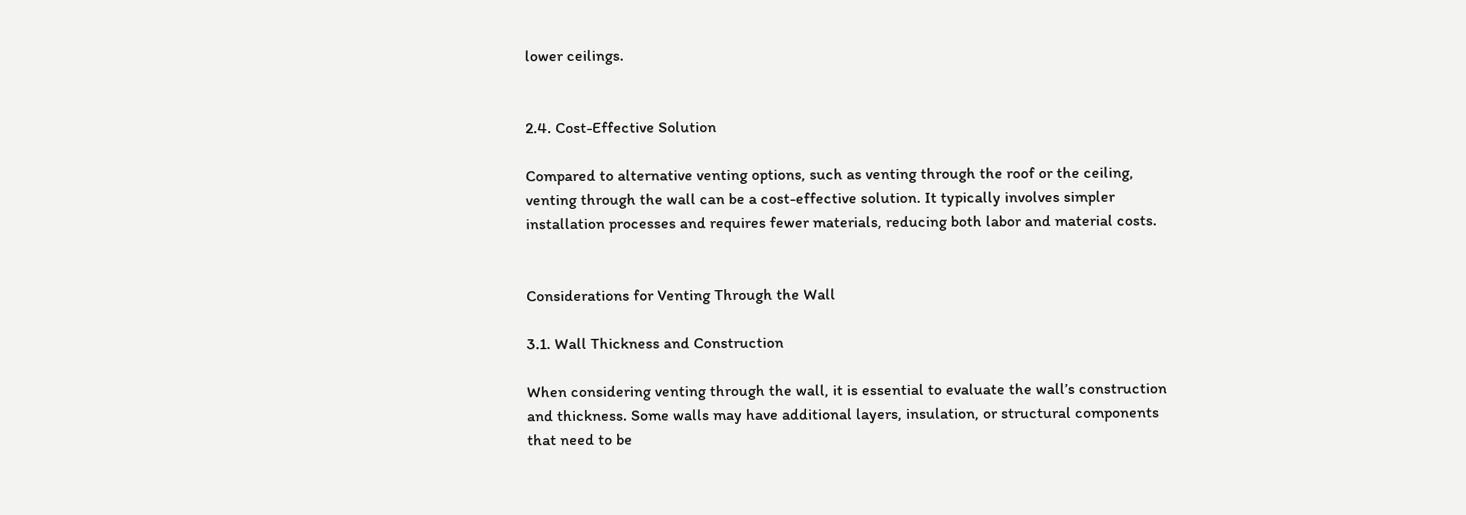lower ceilings.


2.4. Cost-Effective Solution

Compared to alternative venting options, such as venting through the roof or the ceiling, venting through the wall can be a cost-effective solution. It typically involves simpler installation processes and requires fewer materials, reducing both labor and material costs.


Considerations for Venting Through the Wall

3.1. Wall Thickness and Construction

When considering venting through the wall, it is essential to evaluate the wall’s construction and thickness. Some walls may have additional layers, insulation, or structural components that need to be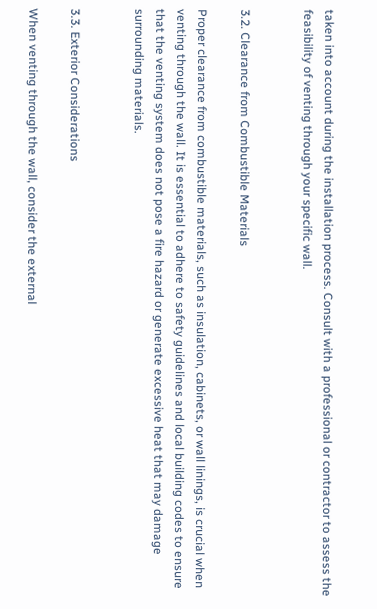taken into account during the installation process. Consult with a professional or contractor to assess the feasibility of venting through your specific wall.


3.2. Clearance from Combustible Materials

Proper clearance from combustible materials, such as insulation, cabinets, or wall linings, is crucial when venting through the wall. It is essential to adhere to safety guidelines and local building codes to ensure that the venting system does not pose a fire hazard or generate excessive heat that may damage surrounding materials.


3.3. Exterior Considerations

When venting through the wall, consider the external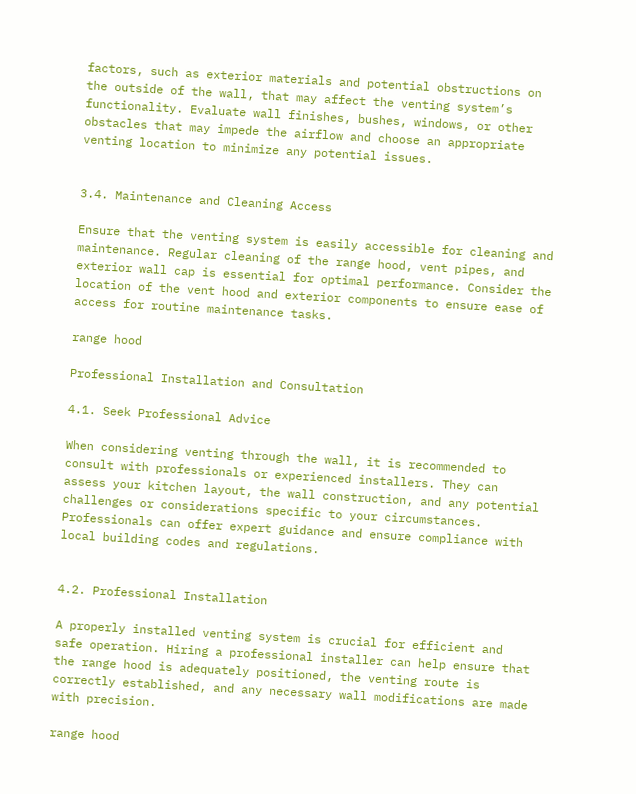factors, such as exterior materials and potential obstructions on the outside of the wall, that may affect the venting system’s functionality. Evaluate wall finishes, bushes, windows, or other obstacles that may impede the airflow and choose an appropriate venting location to minimize any potential issues.


3.4. Maintenance and Cleaning Access

Ensure that the venting system is easily accessible for cleaning and maintenance. Regular cleaning of the range hood, vent pipes, and exterior wall cap is essential for optimal performance. Consider the location of the vent hood and exterior components to ensure ease of access for routine maintenance tasks.

range hood

Professional Installation and Consultation

4.1. Seek Professional Advice

When considering venting through the wall, it is recommended to consult with professionals or experienced installers. They can assess your kitchen layout, the wall construction, and any potential challenges or considerations specific to your circumstances. Professionals can offer expert guidance and ensure compliance with local building codes and regulations.


4.2. Professional Installation

A properly installed venting system is crucial for efficient and safe operation. Hiring a professional installer can help ensure that the range hood is adequately positioned, the venting route is correctly established, and any necessary wall modifications are made with precision.

range hood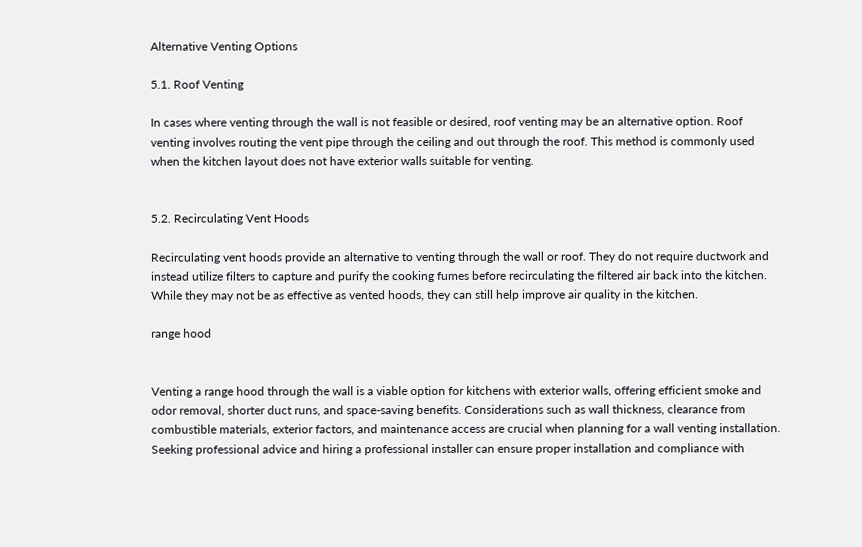Alternative Venting Options

5.1. Roof Venting

In cases where venting through the wall is not feasible or desired, roof venting may be an alternative option. Roof venting involves routing the vent pipe through the ceiling and out through the roof. This method is commonly used when the kitchen layout does not have exterior walls suitable for venting.


5.2. Recirculating Vent Hoods

Recirculating vent hoods provide an alternative to venting through the wall or roof. They do not require ductwork and instead utilize filters to capture and purify the cooking fumes before recirculating the filtered air back into the kitchen. While they may not be as effective as vented hoods, they can still help improve air quality in the kitchen.

range hood


Venting a range hood through the wall is a viable option for kitchens with exterior walls, offering efficient smoke and odor removal, shorter duct runs, and space-saving benefits. Considerations such as wall thickness, clearance from combustible materials, exterior factors, and maintenance access are crucial when planning for a wall venting installation. Seeking professional advice and hiring a professional installer can ensure proper installation and compliance with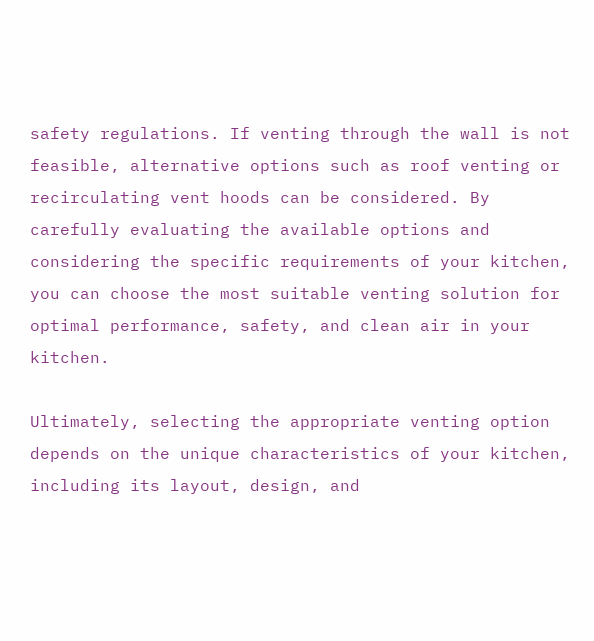safety regulations. If venting through the wall is not feasible, alternative options such as roof venting or recirculating vent hoods can be considered. By carefully evaluating the available options and considering the specific requirements of your kitchen, you can choose the most suitable venting solution for optimal performance, safety, and clean air in your kitchen.

Ultimately, selecting the appropriate venting option depends on the unique characteristics of your kitchen, including its layout, design, and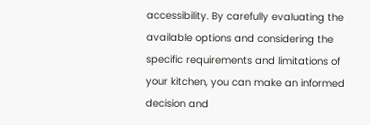accessibility. By carefully evaluating the available options and considering the specific requirements and limitations of your kitchen, you can make an informed decision and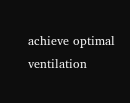achieve optimal ventilation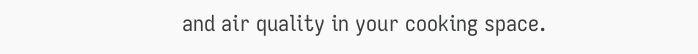and air quality in your cooking space.